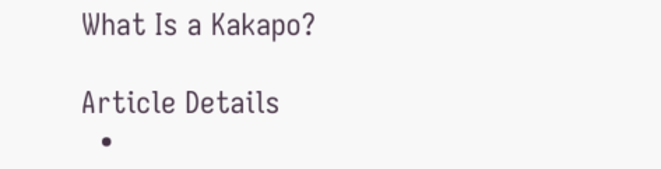What Is a Kakapo?

Article Details
  •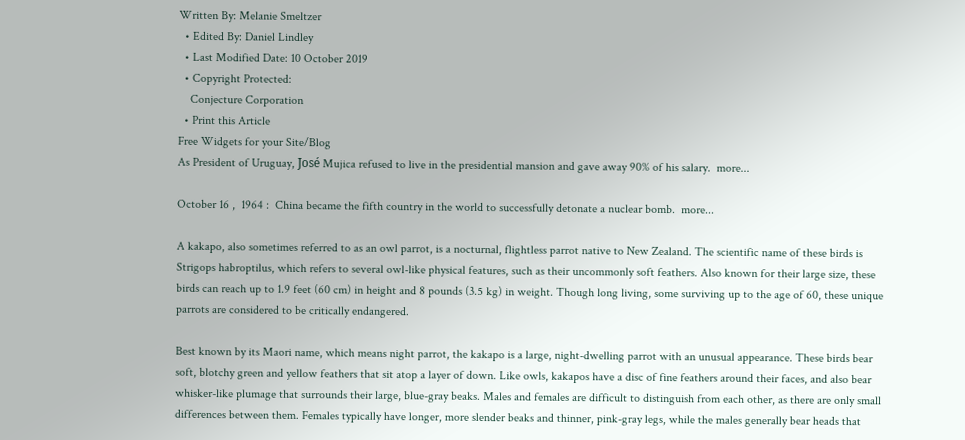Written By: Melanie Smeltzer
  • Edited By: Daniel Lindley
  • Last Modified Date: 10 October 2019
  • Copyright Protected:
    Conjecture Corporation
  • Print this Article
Free Widgets for your Site/Blog
As President of Uruguay, José Mujica refused to live in the presidential mansion and gave away 90% of his salary.  more...

October 16 ,  1964 :  China became the fifth country in the world to successfully detonate a nuclear bomb.  more...

A kakapo, also sometimes referred to as an owl parrot, is a nocturnal, flightless parrot native to New Zealand. The scientific name of these birds is Strigops habroptilus, which refers to several owl-like physical features, such as their uncommonly soft feathers. Also known for their large size, these birds can reach up to 1.9 feet (60 cm) in height and 8 pounds (3.5 kg) in weight. Though long living, some surviving up to the age of 60, these unique parrots are considered to be critically endangered.

Best known by its Maori name, which means night parrot, the kakapo is a large, night-dwelling parrot with an unusual appearance. These birds bear soft, blotchy green and yellow feathers that sit atop a layer of down. Like owls, kakapos have a disc of fine feathers around their faces, and also bear whisker-like plumage that surrounds their large, blue-gray beaks. Males and females are difficult to distinguish from each other, as there are only small differences between them. Females typically have longer, more slender beaks and thinner, pink-gray legs, while the males generally bear heads that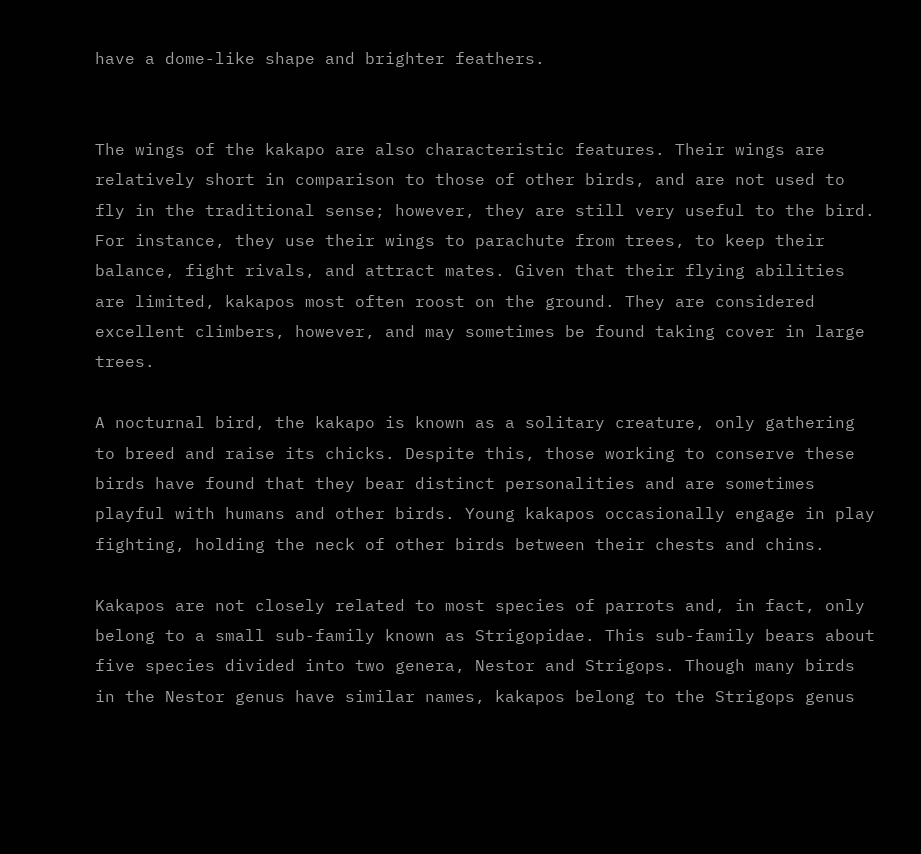have a dome-like shape and brighter feathers.


The wings of the kakapo are also characteristic features. Their wings are relatively short in comparison to those of other birds, and are not used to fly in the traditional sense; however, they are still very useful to the bird. For instance, they use their wings to parachute from trees, to keep their balance, fight rivals, and attract mates. Given that their flying abilities are limited, kakapos most often roost on the ground. They are considered excellent climbers, however, and may sometimes be found taking cover in large trees.

A nocturnal bird, the kakapo is known as a solitary creature, only gathering to breed and raise its chicks. Despite this, those working to conserve these birds have found that they bear distinct personalities and are sometimes playful with humans and other birds. Young kakapos occasionally engage in play fighting, holding the neck of other birds between their chests and chins.

Kakapos are not closely related to most species of parrots and, in fact, only belong to a small sub-family known as Strigopidae. This sub-family bears about five species divided into two genera, Nestor and Strigops. Though many birds in the Nestor genus have similar names, kakapos belong to the Strigops genus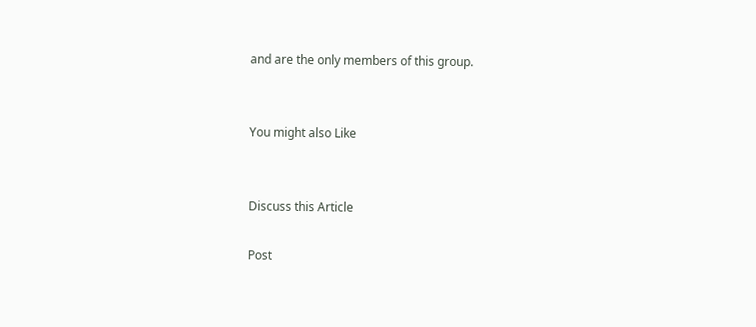and are the only members of this group.


You might also Like


Discuss this Article

Post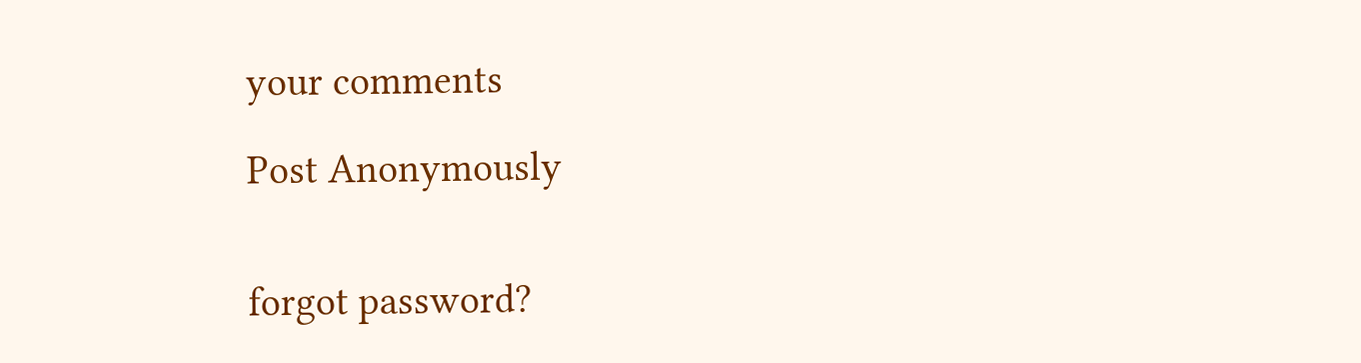your comments

Post Anonymously


forgot password?